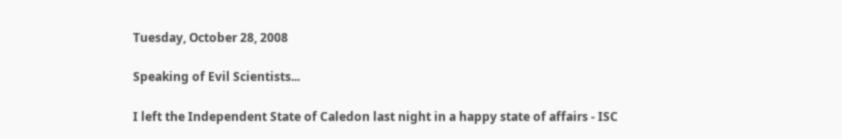Tuesday, October 28, 2008

Speaking of Evil Scientists...

I left the Independent State of Caledon last night in a happy state of affairs - ISC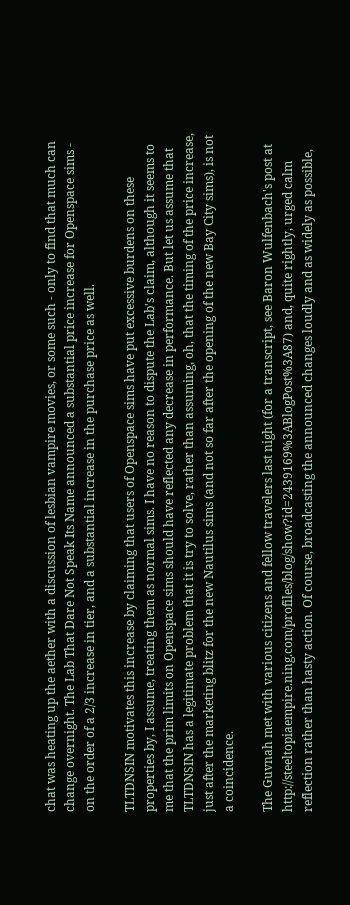chat was heating up the aether with a discussion of lesbian vampire movies, or some such - only to find that much can change overnight. The Lab That Dare Not Speak Its Name announced a substantial price increase for Openspace sims - on the order of a 2/3 increase in tier, and a substantial increase in the purchase price as well.

TLTDNSIN motivates this increase by claiming that users of Openspace sims have put excessive burdens on these properties by, I assume, treating them as normal sims. I have no reason to dispute the Lab's claim, although it seems to me that the prim limits on Openspace sims should have reflected any decrease in performance. But let us assume that TLTDNSIN has a legitimate problem that it is try to solve, rather than assuming, oh, that the timing of the price increase, just after the marketing blitz for the new Nautilus sims (and not so far after the opening of the new Bay City sims), is not a coincidence.

The Guvnah met with various citizens and fellow travelers last night (for a transcript, see Baron Wulfenbach's post at http://steeltopiaempire.ning.com/profiles/blog/show?id=2439169%3ABlogPost%3A87) and, quite rightly, urged calm reflection rather than hasty action. Of course, broadcasting the announced changes loudly and as widely as possible,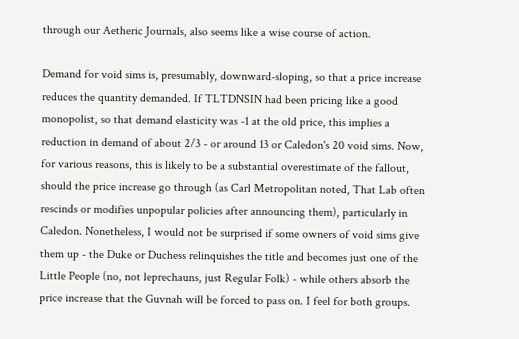through our Aetheric Journals, also seems like a wise course of action.

Demand for void sims is, presumably, downward-sloping, so that a price increase reduces the quantity demanded. If TLTDNSIN had been pricing like a good monopolist, so that demand elasticity was -1 at the old price, this implies a reduction in demand of about 2/3 - or around 13 or Caledon's 20 void sims. Now, for various reasons, this is likely to be a substantial overestimate of the fallout, should the price increase go through (as Carl Metropolitan noted, That Lab often rescinds or modifies unpopular policies after announcing them), particularly in Caledon. Nonetheless, I would not be surprised if some owners of void sims give them up - the Duke or Duchess relinquishes the title and becomes just one of the Little People (no, not leprechauns, just Regular Folk) - while others absorb the price increase that the Guvnah will be forced to pass on. I feel for both groups.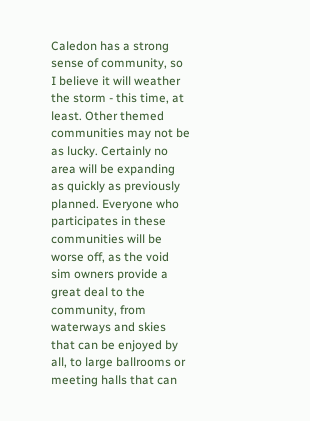Caledon has a strong sense of community, so I believe it will weather the storm - this time, at least. Other themed communities may not be as lucky. Certainly no area will be expanding as quickly as previously planned. Everyone who participates in these communities will be worse off, as the void sim owners provide a great deal to the community, from waterways and skies that can be enjoyed by all, to large ballrooms or meeting halls that can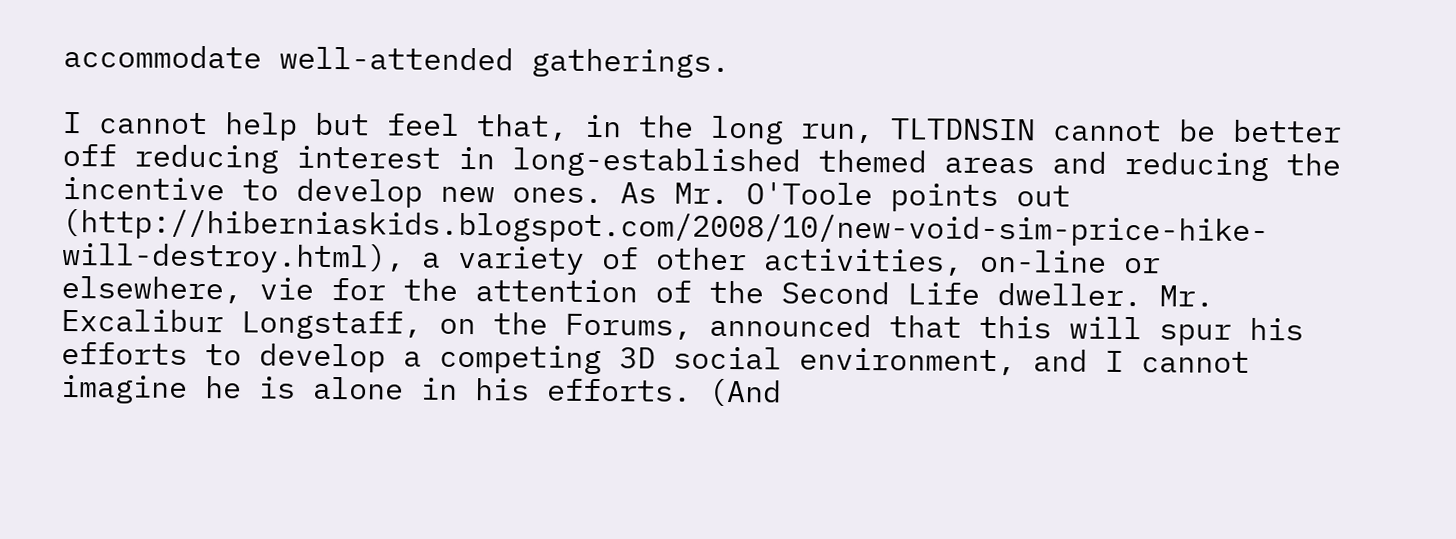accommodate well-attended gatherings.

I cannot help but feel that, in the long run, TLTDNSIN cannot be better off reducing interest in long-established themed areas and reducing the incentive to develop new ones. As Mr. O'Toole points out (http://hiberniaskids.blogspot.com/2008/10/new-void-sim-price-hike-will-destroy.html), a variety of other activities, on-line or elsewhere, vie for the attention of the Second Life dweller. Mr. Excalibur Longstaff, on the Forums, announced that this will spur his efforts to develop a competing 3D social environment, and I cannot imagine he is alone in his efforts. (And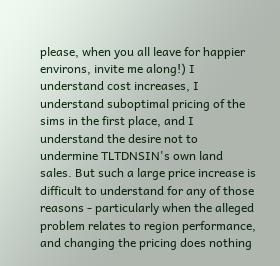please, when you all leave for happier environs, invite me along!) I understand cost increases, I understand suboptimal pricing of the sims in the first place, and I understand the desire not to undermine TLTDNSIN's own land sales. But such a large price increase is difficult to understand for any of those reasons - particularly when the alleged problem relates to region performance, and changing the pricing does nothing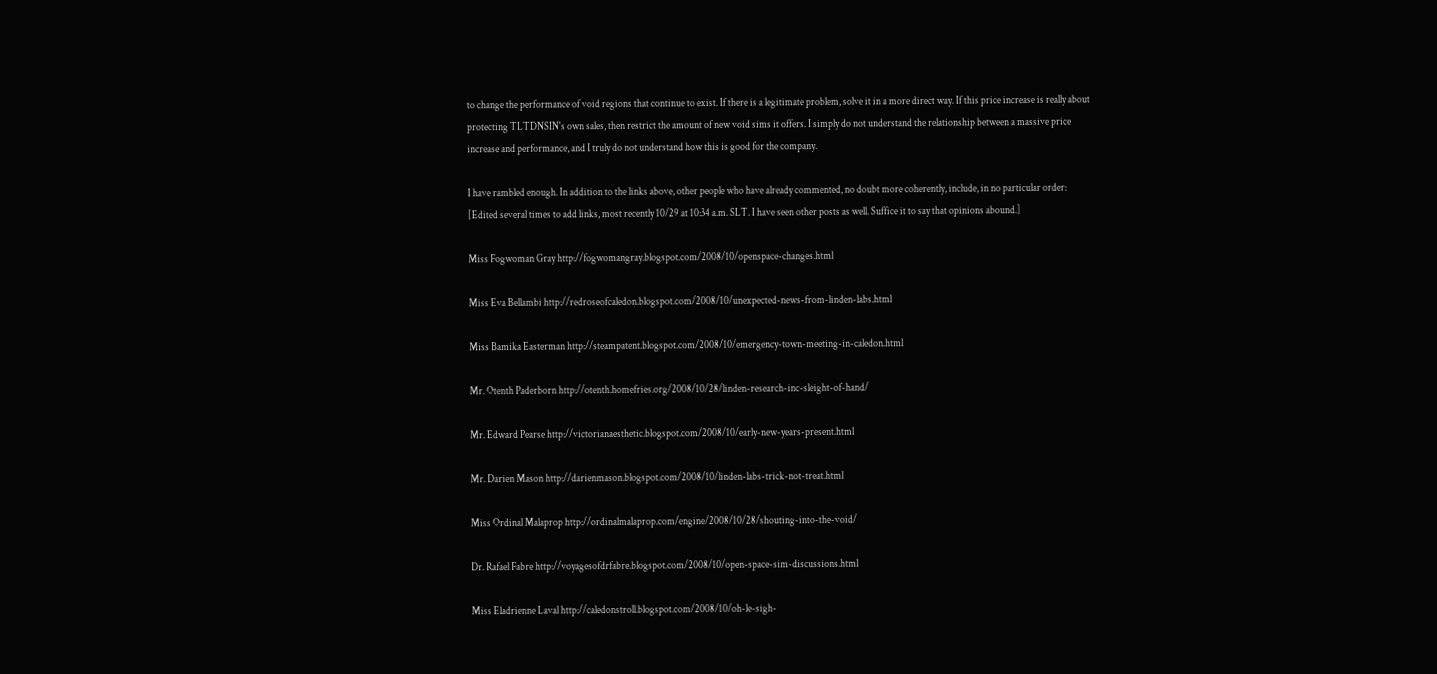to change the performance of void regions that continue to exist. If there is a legitimate problem, solve it in a more direct way. If this price increase is really about protecting TLTDNSIN's own sales, then restrict the amount of new void sims it offers. I simply do not understand the relationship between a massive price increase and performance, and I truly do not understand how this is good for the company.

I have rambled enough. In addition to the links above, other people who have already commented, no doubt more coherently, include, in no particular order: [Edited several times to add links, most recently 10/29 at 10:34 a.m. SLT. I have seen other posts as well. Suffice it to say that opinions abound.]

Miss Fogwoman Gray http://fogwomangray.blogspot.com/2008/10/openspace-changes.html

Miss Eva Bellambi http://redroseofcaledon.blogspot.com/2008/10/unexpected-news-from-linden-labs.html

Miss Bamika Easterman http://steampatent.blogspot.com/2008/10/emergency-town-meeting-in-caledon.html

Mr. Otenth Paderborn http://otenth.homefries.org/2008/10/28/linden-research-inc-sleight-of-hand/

Mr. Edward Pearse http://victorianaesthetic.blogspot.com/2008/10/early-new-years-present.html

Mr. Darien Mason http://darienmason.blogspot.com/2008/10/linden-labs-trick-not-treat.html

Miss Ordinal Malaprop http://ordinalmalaprop.com/engine/2008/10/28/shouting-into-the-void/

Dr. Rafael Fabre http://voyagesofdrfabre.blogspot.com/2008/10/open-space-sim-discussions.html

Miss Eladrienne Laval http://caledonstroll.blogspot.com/2008/10/oh-le-sigh-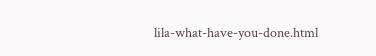lila-what-have-you-done.html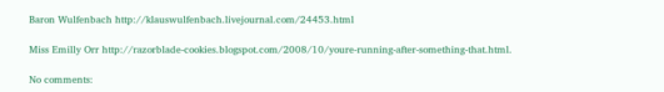Baron Wulfenbach http://klauswulfenbach.livejournal.com/24453.html

Miss Emilly Orr http://razorblade-cookies.blogspot.com/2008/10/youre-running-after-something-that.html.

No comments: